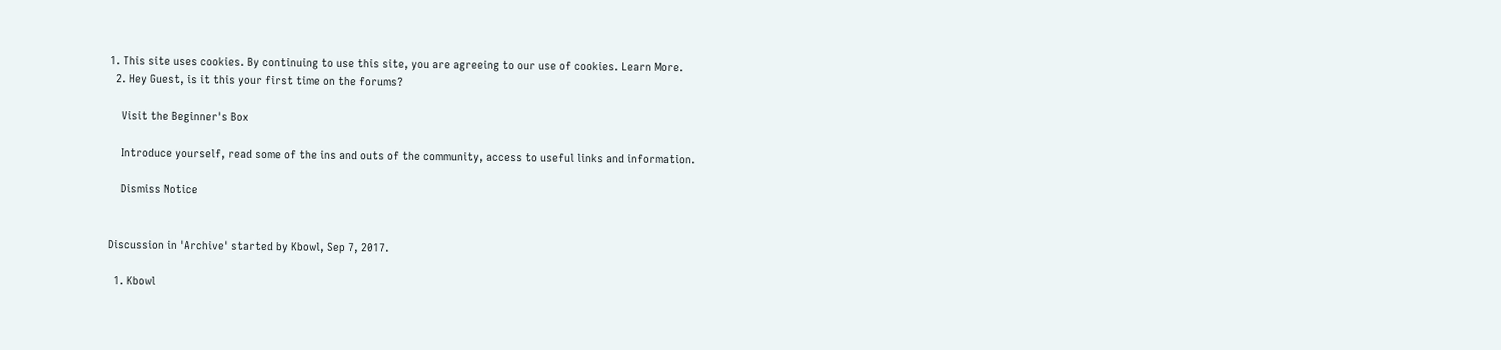1. This site uses cookies. By continuing to use this site, you are agreeing to our use of cookies. Learn More.
  2. Hey Guest, is it this your first time on the forums?

    Visit the Beginner's Box

    Introduce yourself, read some of the ins and outs of the community, access to useful links and information.

    Dismiss Notice


Discussion in 'Archive' started by Kbowl, Sep 7, 2017.

  1. Kbowl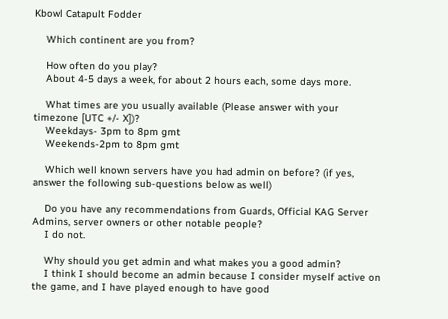Kbowl Catapult Fodder

    Which continent are you from?

    How often do you play?
    About 4-5 days a week, for about 2 hours each, some days more.

    What times are you usually available (Please answer with your timezone [UTC +/- X])?
    Weekdays- 3pm to 8pm gmt
    Weekends-2pm to 8pm gmt

    Which well known servers have you had admin on before? (if yes, answer the following sub-questions below as well)

    Do you have any recommendations from Guards, Official KAG Server Admins, server owners or other notable people?
    I do not.

    Why should you get admin and what makes you a good admin?
    I think I should become an admin because I consider myself active on the game, and I have played enough to have good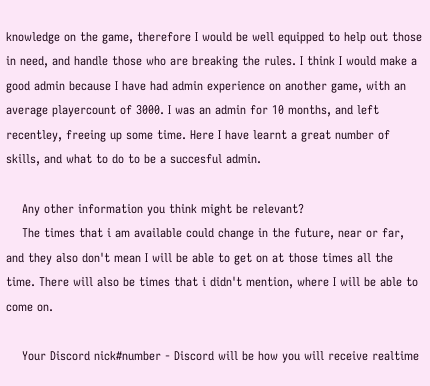knowledge on the game, therefore I would be well equipped to help out those in need, and handle those who are breaking the rules. I think I would make a good admin because I have had admin experience on another game, with an average playercount of 3000. I was an admin for 10 months, and left recentley, freeing up some time. Here I have learnt a great number of skills, and what to do to be a succesful admin.

    Any other information you think might be relevant?
    The times that i am available could change in the future, near or far, and they also don't mean I will be able to get on at those times all the time. There will also be times that i didn't mention, where I will be able to come on.

    Your Discord nick#number - Discord will be how you will receive realtime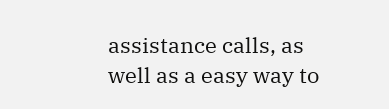assistance calls, as well as a easy way to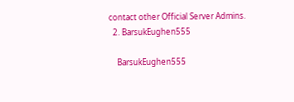contact other Official Server Admins.
  2. BarsukEughen555

    BarsukEughen555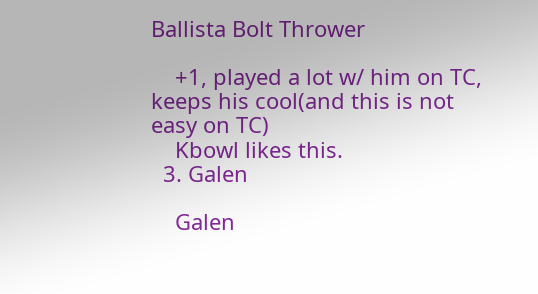Ballista Bolt Thrower

    +1, played a lot w/ him on TC, keeps his cool(and this is not easy on TC)
    Kbowl likes this.
  3. Galen

    Galen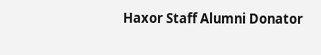Haxor Staff Alumni Donator